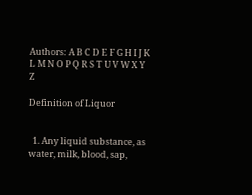Authors: A B C D E F G H I J K L M N O P Q R S T U V W X Y Z

Definition of Liquor


  1. Any liquid substance, as water, milk, blood, sap,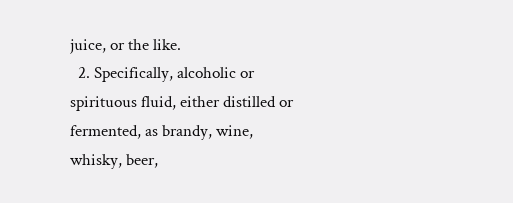juice, or the like.
  2. Specifically, alcoholic or spirituous fluid, either distilled or fermented, as brandy, wine, whisky, beer,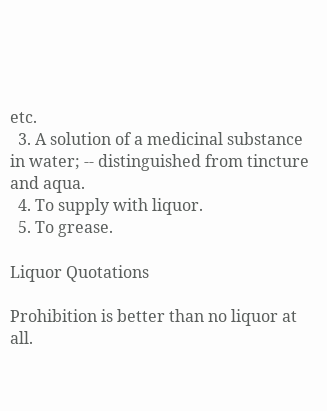etc.
  3. A solution of a medicinal substance in water; -- distinguished from tincture and aqua.
  4. To supply with liquor.
  5. To grease.

Liquor Quotations

Prohibition is better than no liquor at all.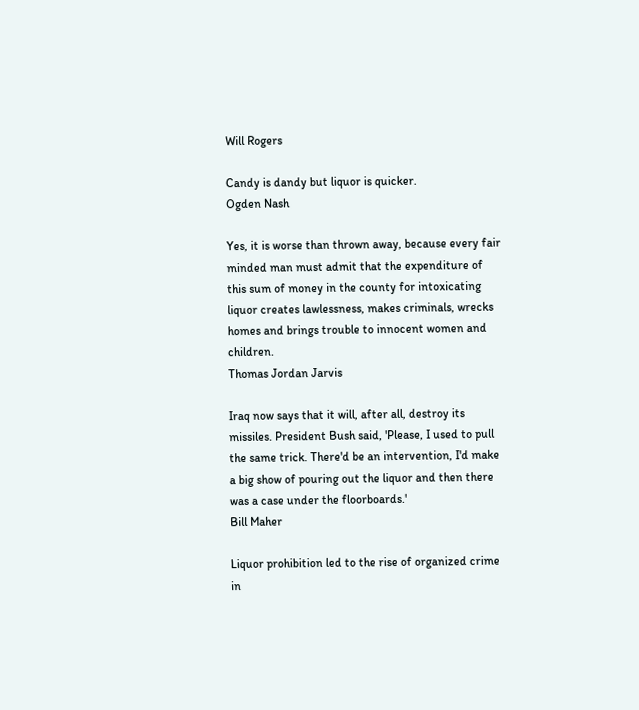Will Rogers

Candy is dandy but liquor is quicker.
Ogden Nash

Yes, it is worse than thrown away, because every fair minded man must admit that the expenditure of this sum of money in the county for intoxicating liquor creates lawlessness, makes criminals, wrecks homes and brings trouble to innocent women and children.
Thomas Jordan Jarvis

Iraq now says that it will, after all, destroy its missiles. President Bush said, 'Please, I used to pull the same trick. There'd be an intervention, I'd make a big show of pouring out the liquor and then there was a case under the floorboards.'
Bill Maher

Liquor prohibition led to the rise of organized crime in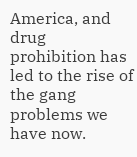America, and drug prohibition has led to the rise of the gang problems we have now.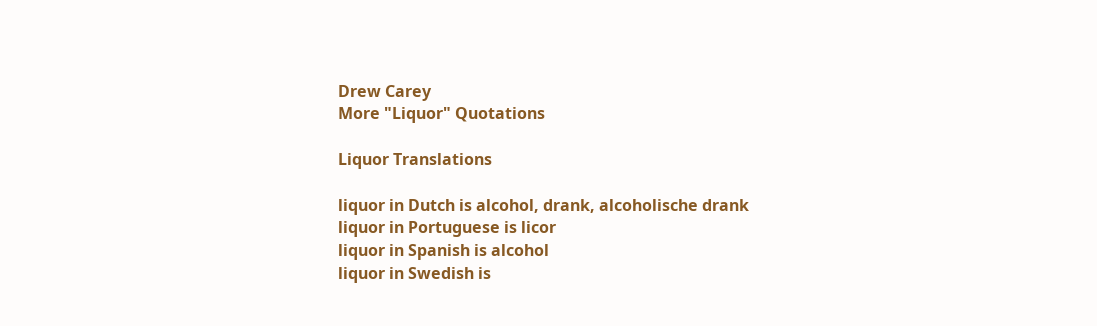Drew Carey
More "Liquor" Quotations

Liquor Translations

liquor in Dutch is alcohol, drank, alcoholische drank
liquor in Portuguese is licor
liquor in Spanish is alcohol
liquor in Swedish is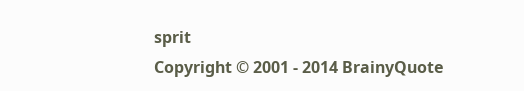sprit
Copyright © 2001 - 2014 BrainyQuote